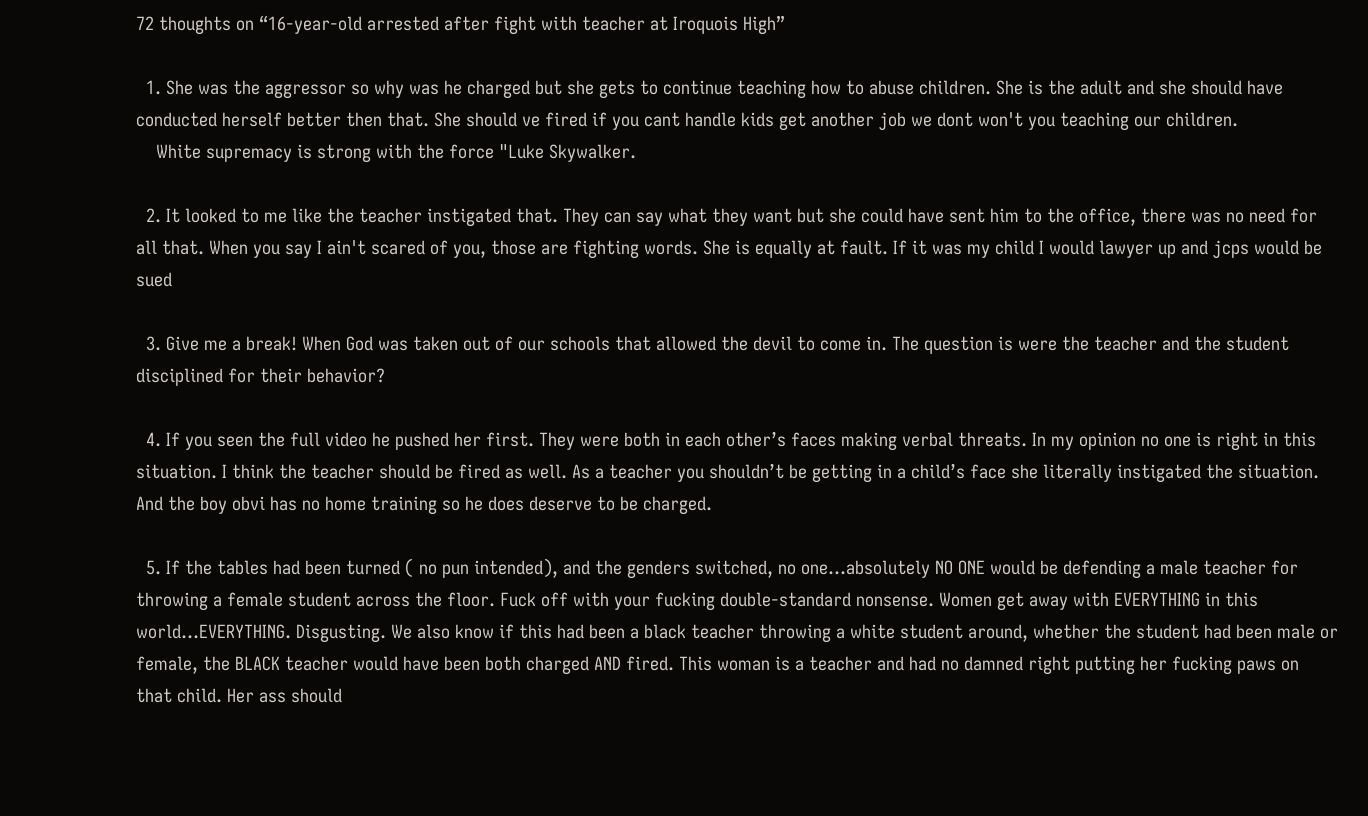72 thoughts on “16-year-old arrested after fight with teacher at Iroquois High”

  1. She was the aggressor so why was he charged but she gets to continue teaching how to abuse children. She is the adult and she should have conducted herself better then that. She should ve fired if you cant handle kids get another job we dont won't you teaching our children.
    White supremacy is strong with the force "Luke Skywalker.

  2. It looked to me like the teacher instigated that. They can say what they want but she could have sent him to the office, there was no need for all that. When you say I ain't scared of you, those are fighting words. She is equally at fault. If it was my child I would lawyer up and jcps would be sued

  3. Give me a break! When God was taken out of our schools that allowed the devil to come in. The question is were the teacher and the student disciplined for their behavior?

  4. If you seen the full video he pushed her first. They were both in each other’s faces making verbal threats. In my opinion no one is right in this situation. I think the teacher should be fired as well. As a teacher you shouldn’t be getting in a child’s face she literally instigated the situation. And the boy obvi has no home training so he does deserve to be charged.

  5. If the tables had been turned ( no pun intended), and the genders switched, no one…absolutely NO ONE would be defending a male teacher for throwing a female student across the floor. Fuck off with your fucking double-standard nonsense. Women get away with EVERYTHING in this world…EVERYTHING. Disgusting. We also know if this had been a black teacher throwing a white student around, whether the student had been male or female, the BLACK teacher would have been both charged AND fired. This woman is a teacher and had no damned right putting her fucking paws on that child. Her ass should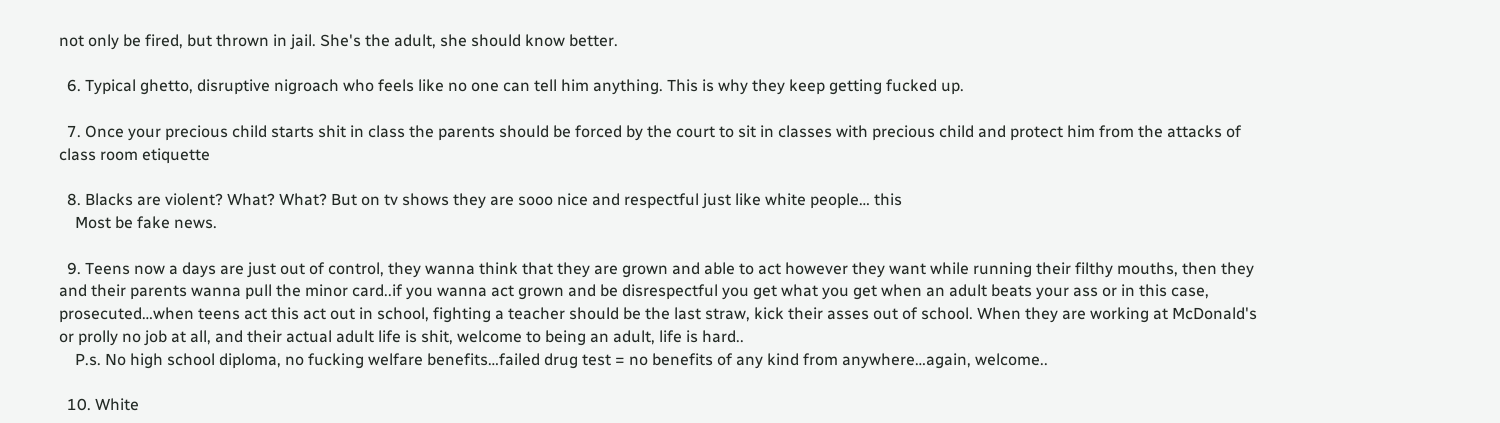not only be fired, but thrown in jail. She's the adult, she should know better.

  6. Typical ghetto, disruptive nigroach who feels like no one can tell him anything. This is why they keep getting fucked up.

  7. Once your precious child starts shit in class the parents should be forced by the court to sit in classes with precious child and protect him from the attacks of class room etiquette

  8. Blacks are violent? What? What? But on tv shows they are sooo nice and respectful just like white people… this
    Most be fake news.

  9. Teens now a days are just out of control, they wanna think that they are grown and able to act however they want while running their filthy mouths, then they and their parents wanna pull the minor card..if you wanna act grown and be disrespectful you get what you get when an adult beats your ass or in this case, prosecuted…when teens act this act out in school, fighting a teacher should be the last straw, kick their asses out of school. When they are working at McDonald's or prolly no job at all, and their actual adult life is shit, welcome to being an adult, life is hard..
    P.s. No high school diploma, no fucking welfare benefits…failed drug test = no benefits of any kind from anywhere…again, welcome..

  10. White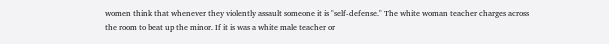women think that whenever they violently assault someone it is "self-defense." The white woman teacher charges across the room to beat up the minor. If it is was a white male teacher or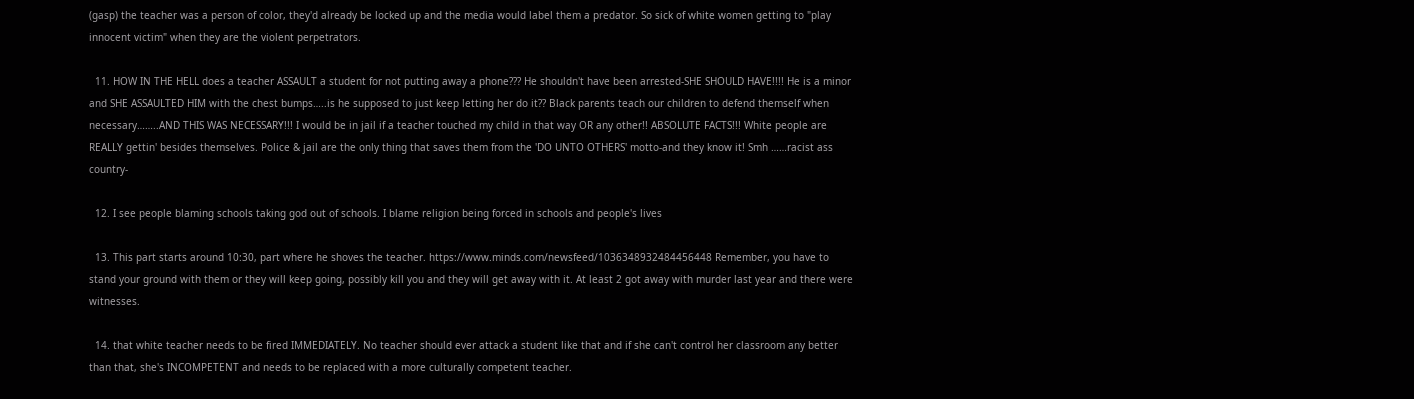(gasp) the teacher was a person of color, they'd already be locked up and the media would label them a predator. So sick of white women getting to "play innocent victim" when they are the violent perpetrators.

  11. HOW IN THE HELL does a teacher ASSAULT a student for not putting away a phone??? He shouldn't have been arrested-SHE SHOULD HAVE!!!! He is a minor and SHE ASSAULTED HIM with the chest bumps…..is he supposed to just keep letting her do it?? Black parents teach our children to defend themself when necessary……..AND THIS WAS NECESSARY!!! I would be in jail if a teacher touched my child in that way OR any other!! ABSOLUTE FACTS!!! White people are REALLY gettin' besides themselves. Police & jail are the only thing that saves them from the 'DO UNTO OTHERS' motto-and they know it! Smh ……racist ass country-

  12. I see people blaming schools taking god out of schools. I blame religion being forced in schools and people's lives

  13. This part starts around 10:30, part where he shoves the teacher. https://www.minds.com/newsfeed/1036348932484456448 Remember, you have to stand your ground with them or they will keep going, possibly kill you and they will get away with it. At least 2 got away with murder last year and there were witnesses.

  14. that white teacher needs to be fired IMMEDIATELY. No teacher should ever attack a student like that and if she can't control her classroom any better than that, she's INCOMPETENT and needs to be replaced with a more culturally competent teacher.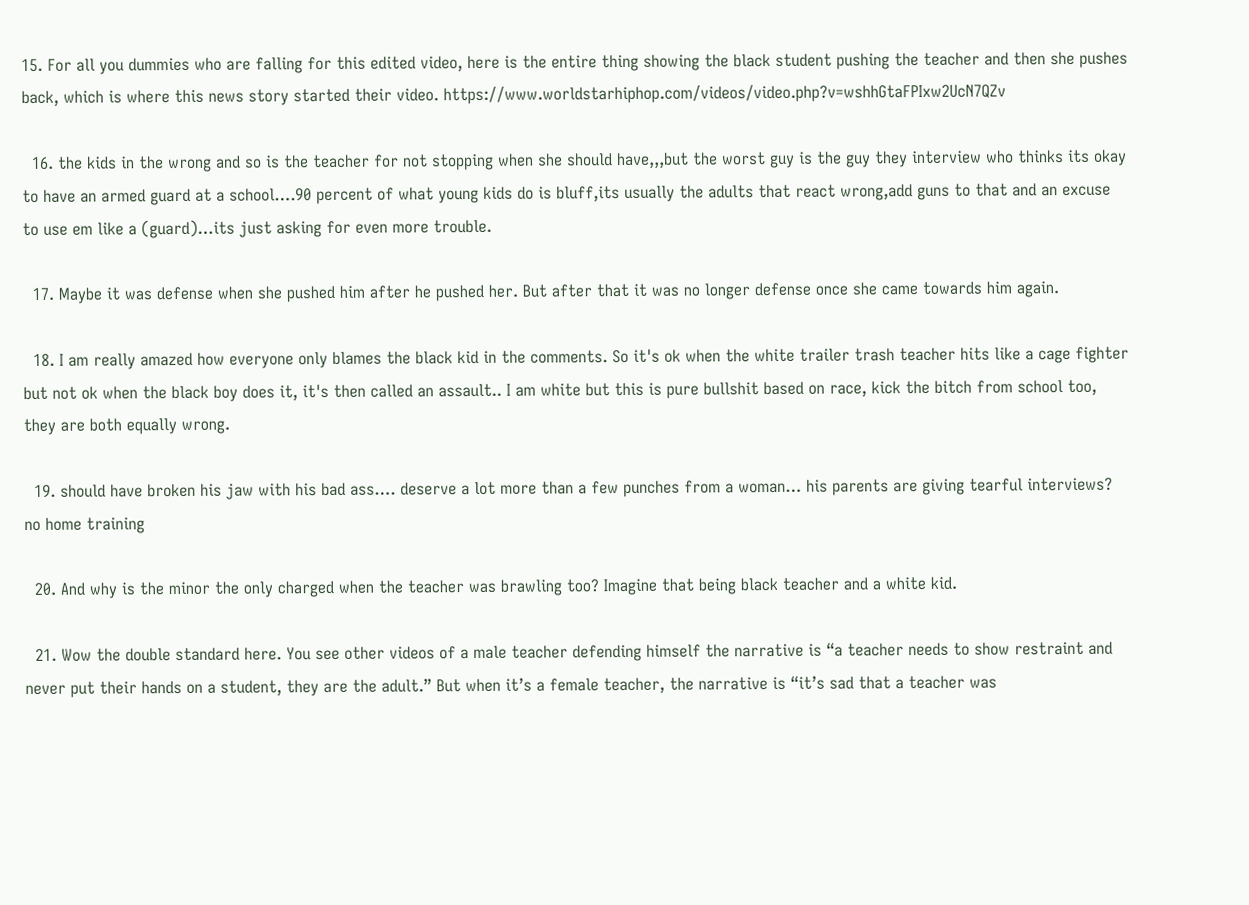15. For all you dummies who are falling for this edited video, here is the entire thing showing the black student pushing the teacher and then she pushes back, which is where this news story started their video. https://www.worldstarhiphop.com/videos/video.php?v=wshhGtaFPIxw2UcN7QZv

  16. the kids in the wrong and so is the teacher for not stopping when she should have,,,but the worst guy is the guy they interview who thinks its okay to have an armed guard at a school….90 percent of what young kids do is bluff,its usually the adults that react wrong,add guns to that and an excuse to use em like a (guard)…its just asking for even more trouble.

  17. Maybe it was defense when she pushed him after he pushed her. But after that it was no longer defense once she came towards him again.

  18. I am really amazed how everyone only blames the black kid in the comments. So it's ok when the white trailer trash teacher hits like a cage fighter but not ok when the black boy does it, it's then called an assault.. I am white but this is pure bullshit based on race, kick the bitch from school too, they are both equally wrong.

  19. should have broken his jaw with his bad ass…. deserve a lot more than a few punches from a woman… his parents are giving tearful interviews? no home training

  20. And why is the minor the only charged when the teacher was brawling too? Imagine that being black teacher and a white kid.

  21. Wow the double standard here. You see other videos of a male teacher defending himself the narrative is “a teacher needs to show restraint and never put their hands on a student, they are the adult.” But when it’s a female teacher, the narrative is “it’s sad that a teacher was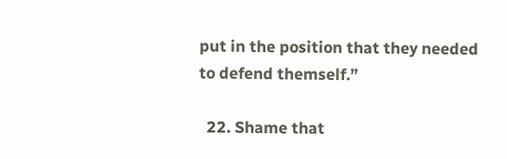put in the position that they needed to defend themself.”

  22. Shame that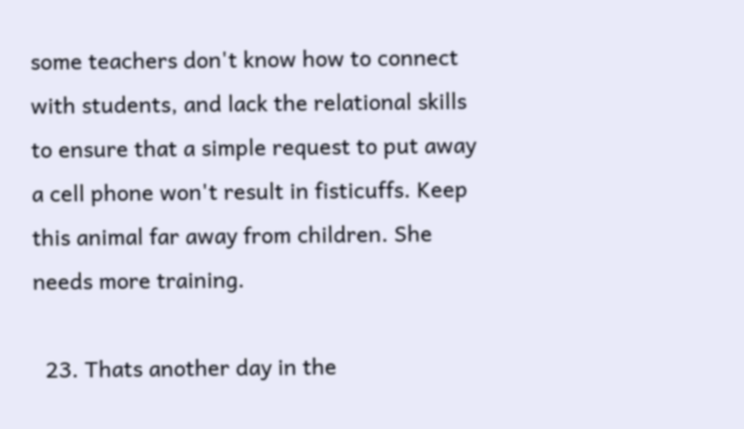some teachers don't know how to connect with students, and lack the relational skills to ensure that a simple request to put away a cell phone won't result in fisticuffs. Keep this animal far away from children. She needs more training.

  23. Thats another day in the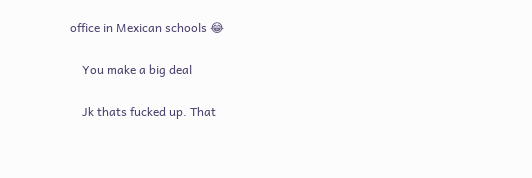office in Mexican schools 😂

    You make a big deal

    Jk thats fucked up. That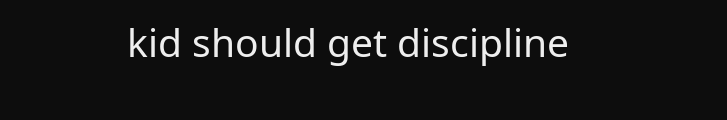kid should get discipline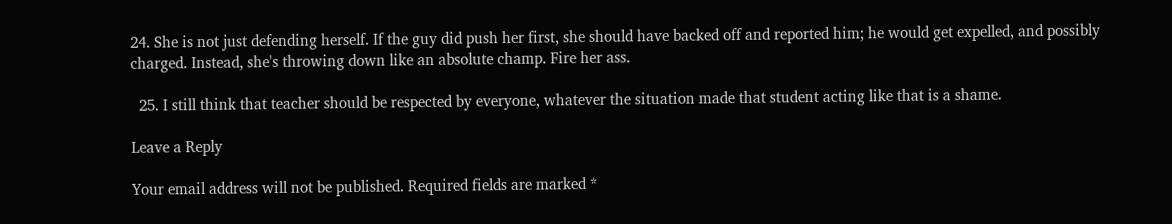24. She is not just defending herself. If the guy did push her first, she should have backed off and reported him; he would get expelled, and possibly charged. Instead, she's throwing down like an absolute champ. Fire her ass.

  25. I still think that teacher should be respected by everyone, whatever the situation made that student acting like that is a shame.

Leave a Reply

Your email address will not be published. Required fields are marked *